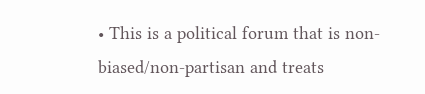• This is a political forum that is non-biased/non-partisan and treats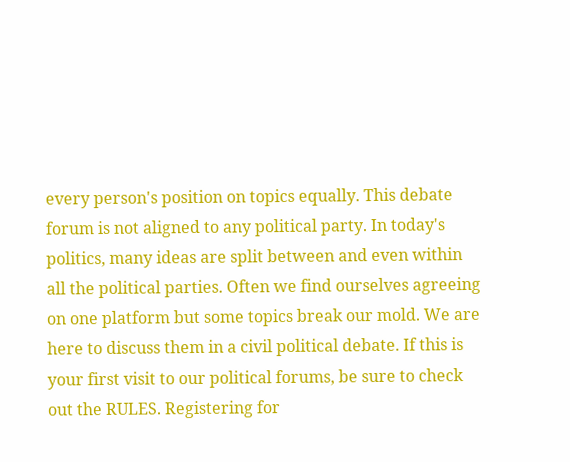every person's position on topics equally. This debate forum is not aligned to any political party. In today's politics, many ideas are split between and even within all the political parties. Often we find ourselves agreeing on one platform but some topics break our mold. We are here to discuss them in a civil political debate. If this is your first visit to our political forums, be sure to check out the RULES. Registering for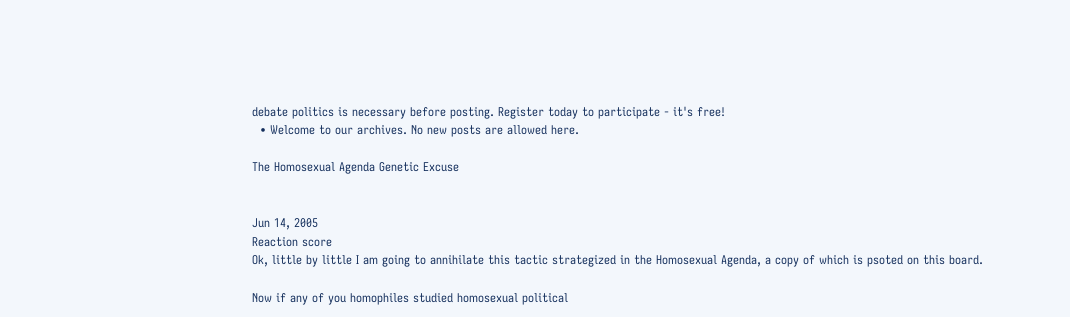debate politics is necessary before posting. Register today to participate - it's free!
  • Welcome to our archives. No new posts are allowed here.

The Homosexual Agenda Genetic Excuse


Jun 14, 2005
Reaction score
Ok, little by little I am going to annihilate this tactic strategized in the Homosexual Agenda, a copy of which is psoted on this board.

Now if any of you homophiles studied homosexual political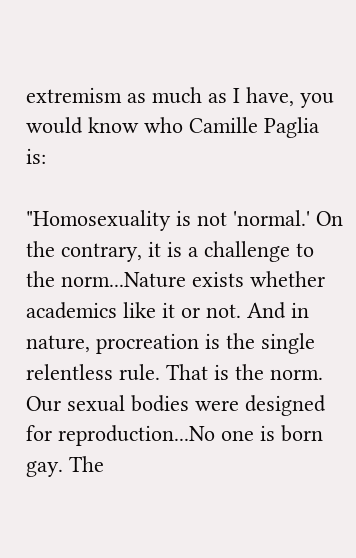extremism as much as I have, you would know who Camille Paglia is:

"Homosexuality is not 'normal.' On the contrary, it is a challenge to the norm...Nature exists whether academics like it or not. And in nature, procreation is the single relentless rule. That is the norm. Our sexual bodies were designed for reproduction...No one is born gay. The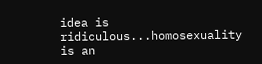idea is ridiculous...homosexuality is an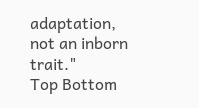adaptation, not an inborn trait."
Top Bottom